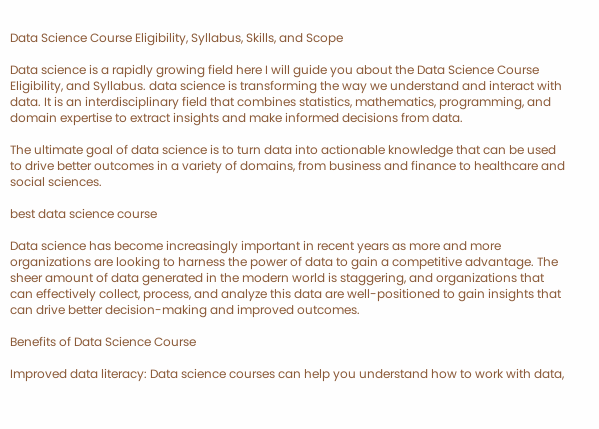Data Science Course Eligibility, Syllabus, Skills, and Scope

Data science is a rapidly growing field here I will guide you about the Data Science Course Eligibility, and Syllabus. data science is transforming the way we understand and interact with data. It is an interdisciplinary field that combines statistics, mathematics, programming, and domain expertise to extract insights and make informed decisions from data.

The ultimate goal of data science is to turn data into actionable knowledge that can be used to drive better outcomes in a variety of domains, from business and finance to healthcare and social sciences.

best data science course

Data science has become increasingly important in recent years as more and more organizations are looking to harness the power of data to gain a competitive advantage. The sheer amount of data generated in the modern world is staggering, and organizations that can effectively collect, process, and analyze this data are well-positioned to gain insights that can drive better decision-making and improved outcomes.

Benefits of Data Science Course

Improved data literacy: Data science courses can help you understand how to work with data,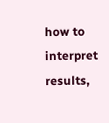how to interpret results,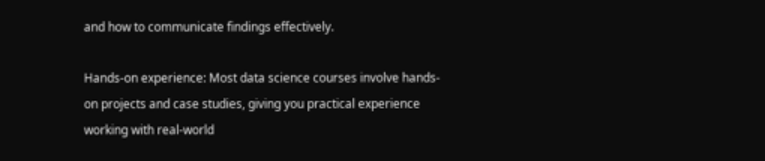and how to communicate findings effectively.

Hands-on experience: Most data science courses involve hands-on projects and case studies, giving you practical experience working with real-world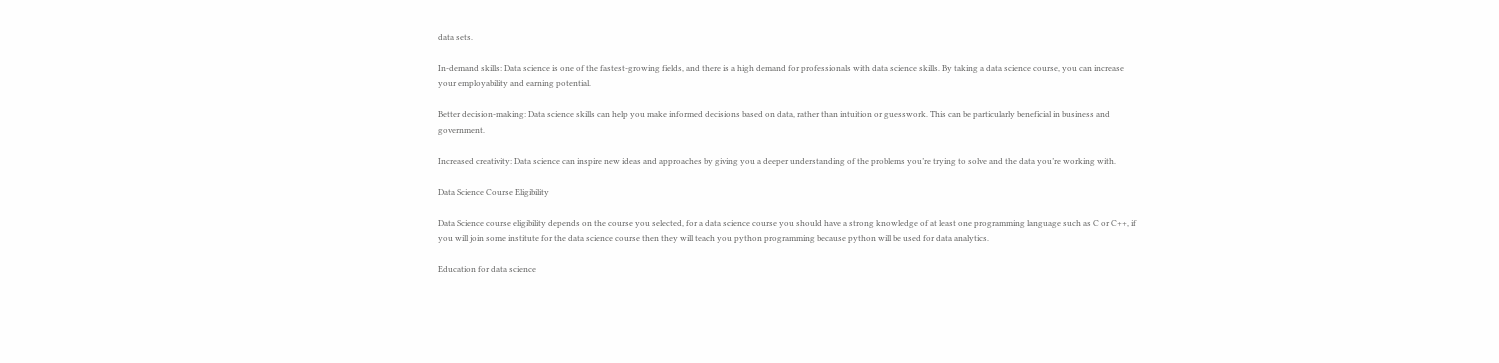data sets.

In-demand skills: Data science is one of the fastest-growing fields, and there is a high demand for professionals with data science skills. By taking a data science course, you can increase your employability and earning potential.

Better decision-making: Data science skills can help you make informed decisions based on data, rather than intuition or guesswork. This can be particularly beneficial in business and government.

Increased creativity: Data science can inspire new ideas and approaches by giving you a deeper understanding of the problems you’re trying to solve and the data you’re working with.

Data Science Course Eligibility

Data Science course eligibility depends on the course you selected, for a data science course you should have a strong knowledge of at least one programming language such as C or C++, if you will join some institute for the data science course then they will teach you python programming because python will be used for data analytics.

Education for data science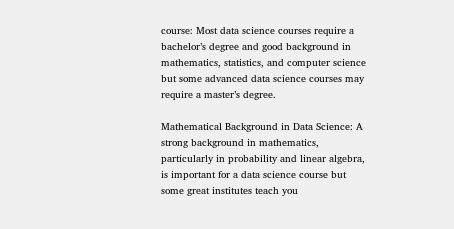course: Most data science courses require a bachelor’s degree and good background in mathematics, statistics, and computer science but some advanced data science courses may require a master’s degree.

Mathematical Background in Data Science: A strong background in mathematics, particularly in probability and linear algebra, is important for a data science course but some great institutes teach you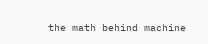the math behind machine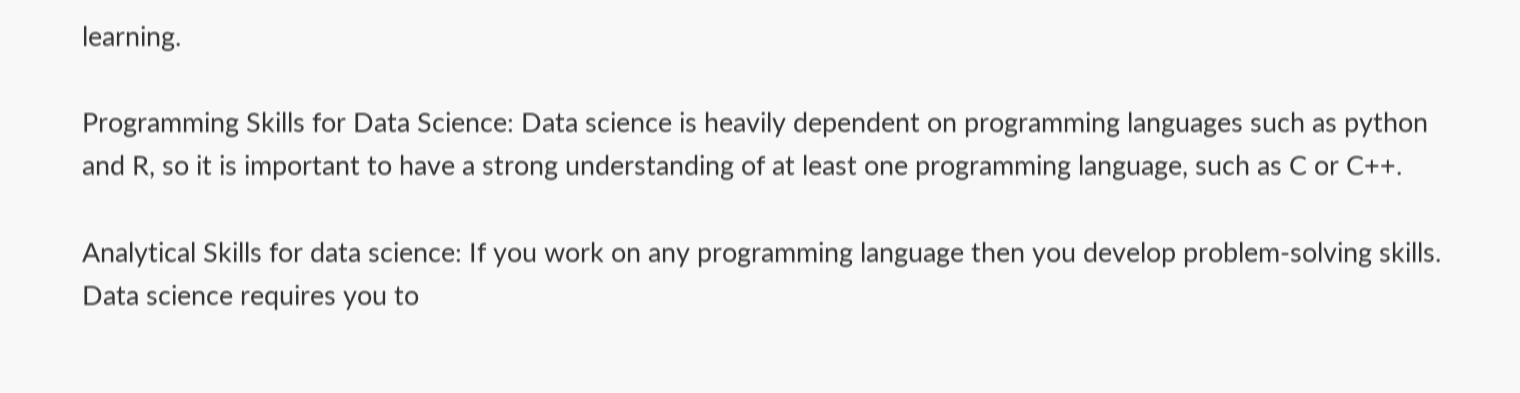learning.

Programming Skills for Data Science: Data science is heavily dependent on programming languages such as python and R, so it is important to have a strong understanding of at least one programming language, such as C or C++.

Analytical Skills for data science: If you work on any programming language then you develop problem-solving skills. Data science requires you to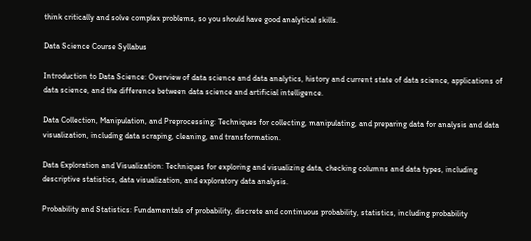think critically and solve complex problems, so you should have good analytical skills.

Data Science Course Syllabus

Introduction to Data Science: Overview of data science and data analytics, history and current state of data science, applications of data science, and the difference between data science and artificial intelligence.

Data Collection, Manipulation, and Preprocessing: Techniques for collecting, manipulating, and preparing data for analysis and data visualization, including data scraping, cleaning, and transformation.

Data Exploration and Visualization: Techniques for exploring and visualizing data, checking columns and data types, including descriptive statistics, data visualization, and exploratory data analysis.

Probability and Statistics: Fundamentals of probability, discrete and continuous probability, statistics, including probability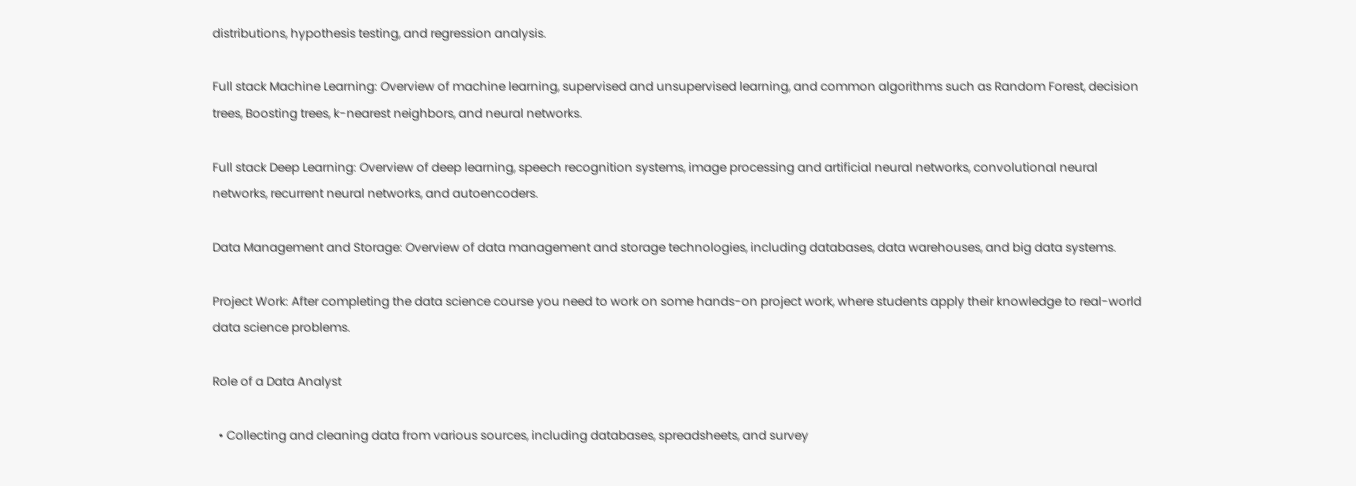distributions, hypothesis testing, and regression analysis.

Full stack Machine Learning: Overview of machine learning, supervised and unsupervised learning, and common algorithms such as Random Forest, decision trees, Boosting trees, k-nearest neighbors, and neural networks.

Full stack Deep Learning: Overview of deep learning, speech recognition systems, image processing and artificial neural networks, convolutional neural networks, recurrent neural networks, and autoencoders.

Data Management and Storage: Overview of data management and storage technologies, including databases, data warehouses, and big data systems.

Project Work: After completing the data science course you need to work on some hands-on project work, where students apply their knowledge to real-world data science problems.

Role of a Data Analyst

  • Collecting and cleaning data from various sources, including databases, spreadsheets, and survey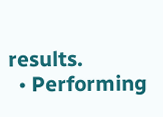results.
  • Performing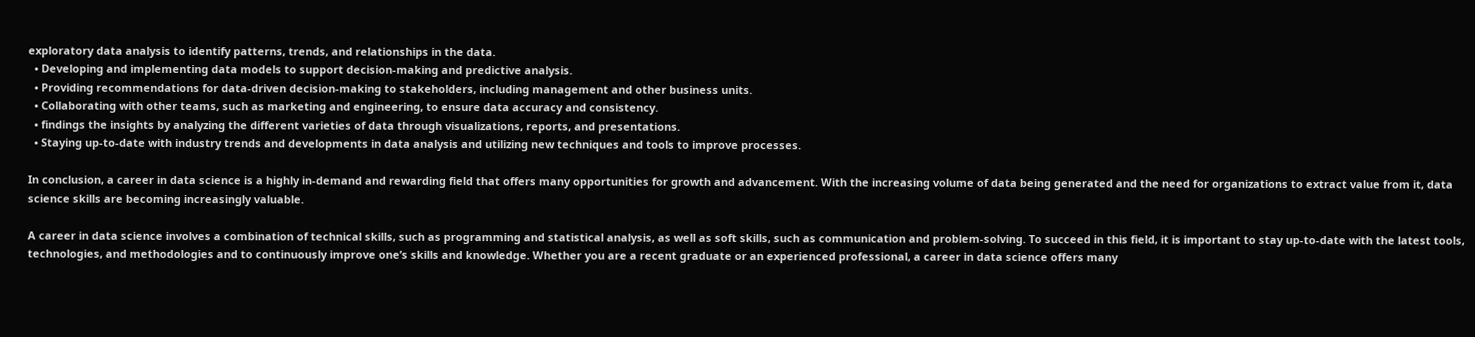exploratory data analysis to identify patterns, trends, and relationships in the data.
  • Developing and implementing data models to support decision-making and predictive analysis.
  • Providing recommendations for data-driven decision-making to stakeholders, including management and other business units.
  • Collaborating with other teams, such as marketing and engineering, to ensure data accuracy and consistency.
  • findings the insights by analyzing the different varieties of data through visualizations, reports, and presentations.
  • Staying up-to-date with industry trends and developments in data analysis and utilizing new techniques and tools to improve processes.

In conclusion, a career in data science is a highly in-demand and rewarding field that offers many opportunities for growth and advancement. With the increasing volume of data being generated and the need for organizations to extract value from it, data science skills are becoming increasingly valuable.

A career in data science involves a combination of technical skills, such as programming and statistical analysis, as well as soft skills, such as communication and problem-solving. To succeed in this field, it is important to stay up-to-date with the latest tools, technologies, and methodologies and to continuously improve one’s skills and knowledge. Whether you are a recent graduate or an experienced professional, a career in data science offers many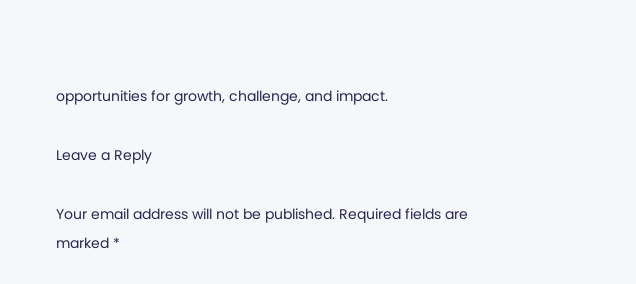opportunities for growth, challenge, and impact.

Leave a Reply

Your email address will not be published. Required fields are marked *